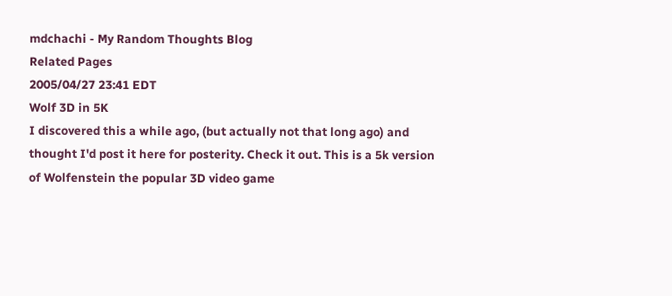mdchachi - My Random Thoughts Blog
Related Pages
2005/04/27 23:41 EDT
Wolf 3D in 5K
I discovered this a while ago, (but actually not that long ago) and thought I'd post it here for posterity. Check it out. This is a 5k version of Wolfenstein the popular 3D video game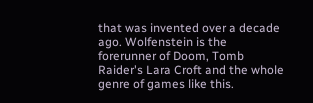that was invented over a decade ago. Wolfenstein is the forerunner of Doom, Tomb Raider's Lara Croft and the whole genre of games like this.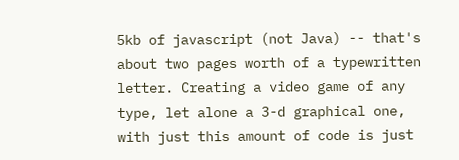5kb of javascript (not Java) -- that's about two pages worth of a typewritten letter. Creating a video game of any type, let alone a 3-d graphical one, with just this amount of code is just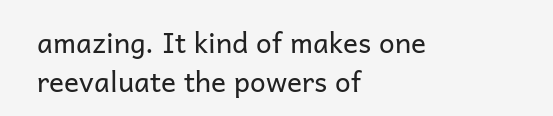amazing. It kind of makes one reevaluate the powers of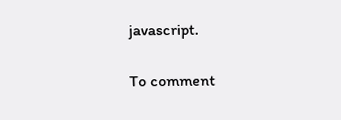javascript.

To comment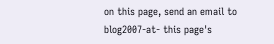on this page, send an email to blog2007-at- this page's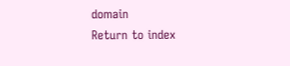domain
Return to index